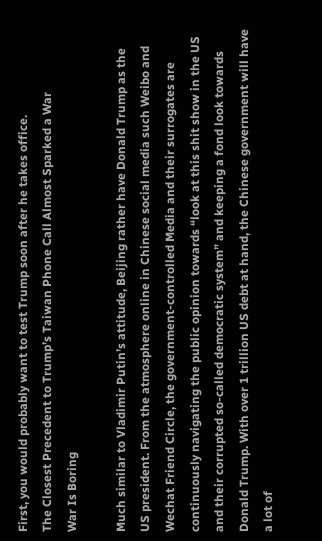First, you would probably want to test Trump soon after he takes office.
The Closest Precedent to Trump’s Taiwan Phone Call Almost Sparked a War
War Is Boring

Much similar to Vladimir Putin’s attitude, Beijing rather have Donald Trump as the US president. From the atmosphere online in Chinese social media such Weibo and Wechat Friend Circle, the government-controlled Media and their surrogates are continuously navigating the public opinion towards “look at this shit show in the US and their corrupted so-called democratic system” and keeping a fond look towards Donald Trump. With over 1 trillion US debt at hand, the Chinese government will have a lot of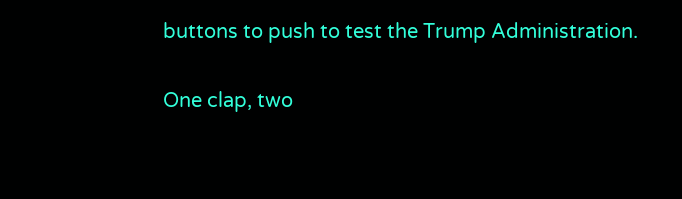buttons to push to test the Trump Administration.

One clap, two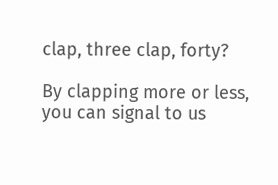clap, three clap, forty?

By clapping more or less, you can signal to us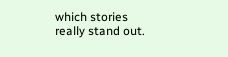which stories really stand out.